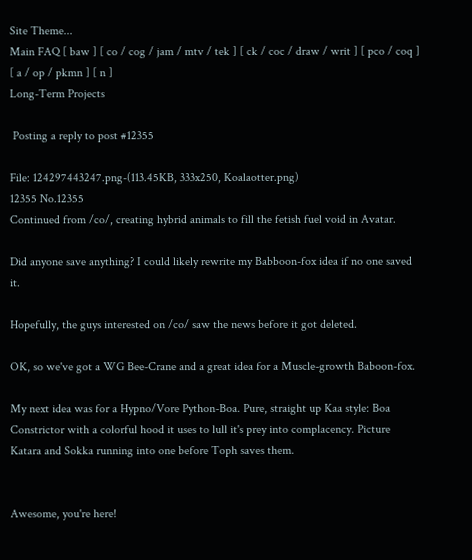Site Theme...
Main FAQ [ baw ] [ co / cog / jam / mtv / tek ] [ ck / coc / draw / writ ] [ pco / coq ] [ a / op / pkmn ] [ n ]
Long-Term Projects

 Posting a reply to post #12355

File: 124297443247.png-(113.45KB, 333x250, Koalaotter.png)
12355 No.12355
Continued from /co/, creating hybrid animals to fill the fetish fuel void in Avatar.

Did anyone save anything? I could likely rewrite my Babboon-fox idea if no one saved it.

Hopefully, the guys interested on /co/ saw the news before it got deleted.

OK, so we've got a WG Bee-Crane and a great idea for a Muscle-growth Baboon-fox.

My next idea was for a Hypno/Vore Python-Boa. Pure, straight up Kaa style: Boa Constrictor with a colorful hood it uses to lull it's prey into complacency. Picture Katara and Sokka running into one before Toph saves them.


Awesome, you're here!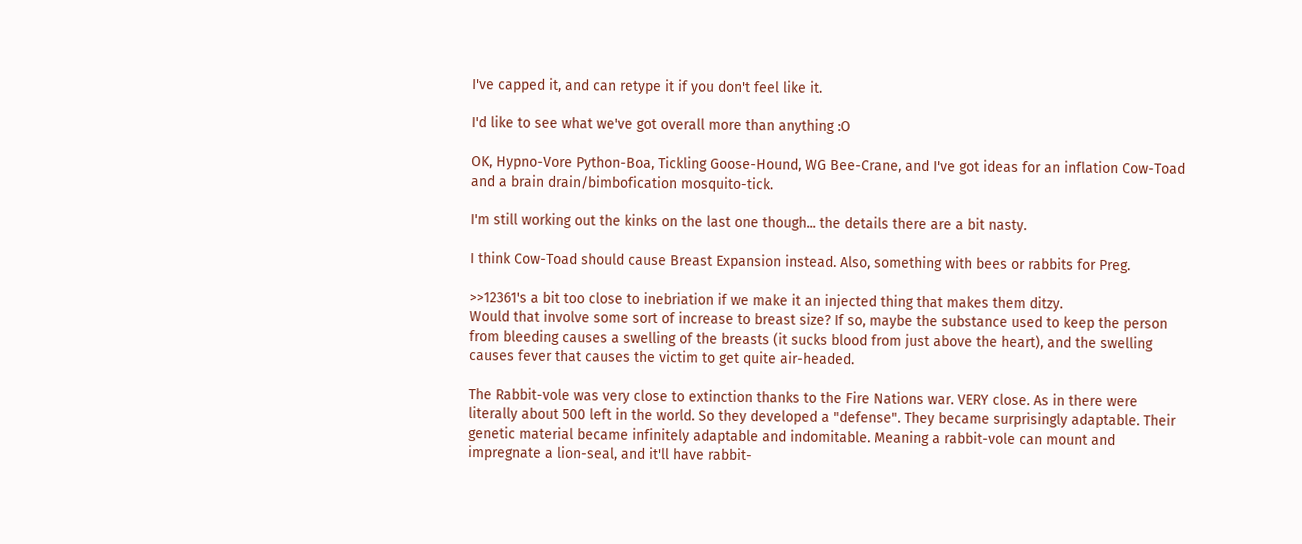I've capped it, and can retype it if you don't feel like it.

I'd like to see what we've got overall more than anything :O

OK, Hypno-Vore Python-Boa, Tickling Goose-Hound, WG Bee-Crane, and I've got ideas for an inflation Cow-Toad and a brain drain/bimbofication mosquito-tick.

I'm still working out the kinks on the last one though... the details there are a bit nasty.

I think Cow-Toad should cause Breast Expansion instead. Also, something with bees or rabbits for Preg.

>>12361's a bit too close to inebriation if we make it an injected thing that makes them ditzy.
Would that involve some sort of increase to breast size? If so, maybe the substance used to keep the person from bleeding causes a swelling of the breasts (it sucks blood from just above the heart), and the swelling causes fever that causes the victim to get quite air-headed.

The Rabbit-vole was very close to extinction thanks to the Fire Nations war. VERY close. As in there were literally about 500 left in the world. So they developed a "defense". They became surprisingly adaptable. Their genetic material became infinitely adaptable and indomitable. Meaning a rabbit-vole can mount and impregnate a lion-seal, and it'll have rabbit-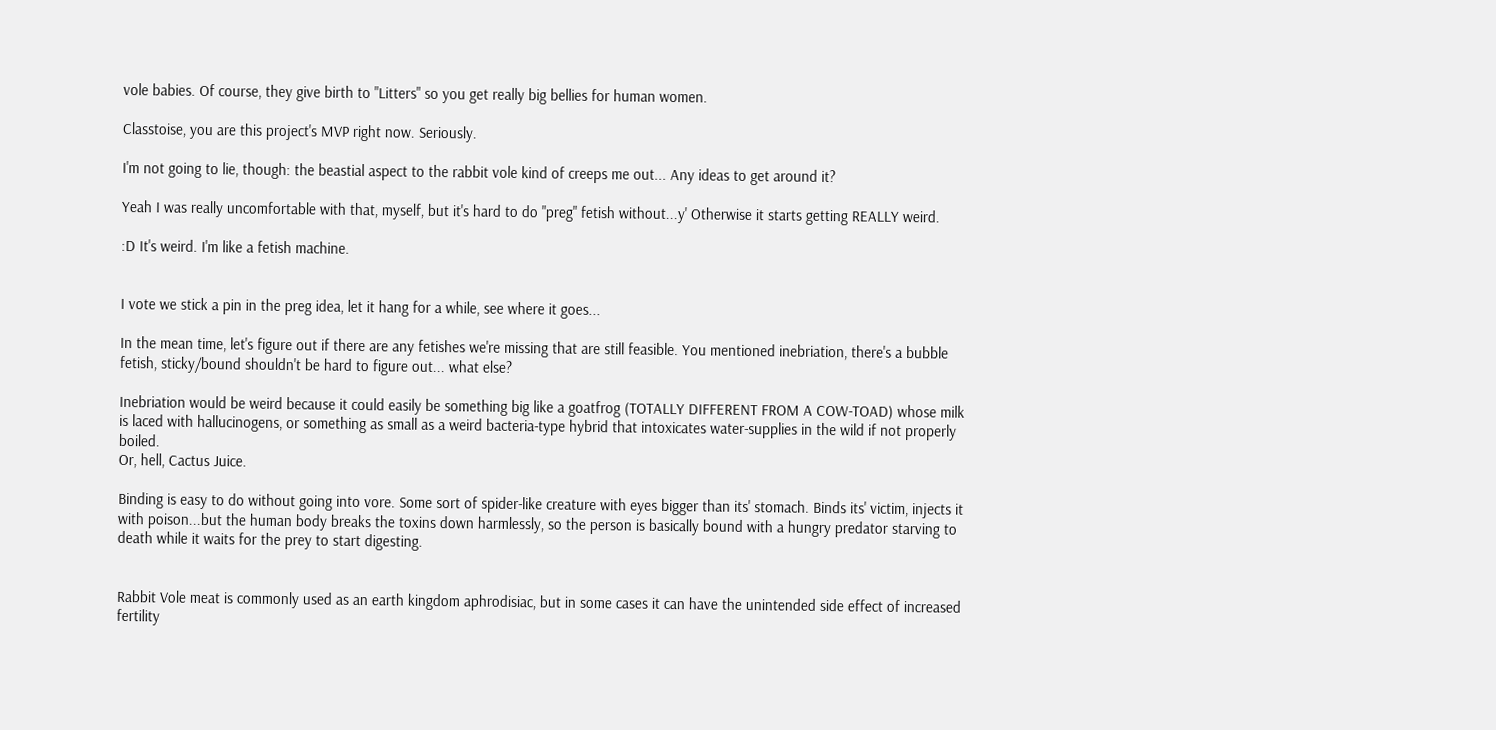vole babies. Of course, they give birth to "Litters" so you get really big bellies for human women.

Classtoise, you are this project's MVP right now. Seriously.

I'm not going to lie, though: the beastial aspect to the rabbit vole kind of creeps me out... Any ideas to get around it?

Yeah I was really uncomfortable with that, myself, but it's hard to do "preg" fetish without...y' Otherwise it starts getting REALLY weird.

:D It's weird. I'm like a fetish machine.


I vote we stick a pin in the preg idea, let it hang for a while, see where it goes...

In the mean time, let's figure out if there are any fetishes we're missing that are still feasible. You mentioned inebriation, there's a bubble fetish, sticky/bound shouldn't be hard to figure out... what else?

Inebriation would be weird because it could easily be something big like a goatfrog (TOTALLY DIFFERENT FROM A COW-TOAD) whose milk is laced with hallucinogens, or something as small as a weird bacteria-type hybrid that intoxicates water-supplies in the wild if not properly boiled.
Or, hell, Cactus Juice.

Binding is easy to do without going into vore. Some sort of spider-like creature with eyes bigger than its' stomach. Binds its' victim, injects it with poison...but the human body breaks the toxins down harmlessly, so the person is basically bound with a hungry predator starving to death while it waits for the prey to start digesting.


Rabbit Vole meat is commonly used as an earth kingdom aphrodisiac, but in some cases it can have the unintended side effect of increased fertility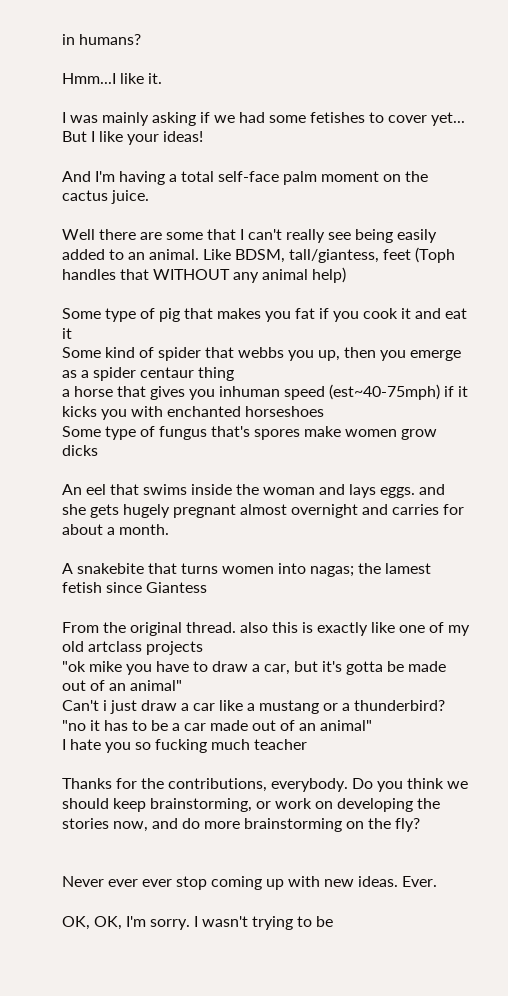in humans?

Hmm...I like it.

I was mainly asking if we had some fetishes to cover yet... But I like your ideas!

And I'm having a total self-face palm moment on the cactus juice.

Well there are some that I can't really see being easily added to an animal. Like BDSM, tall/giantess, feet (Toph handles that WITHOUT any animal help)

Some type of pig that makes you fat if you cook it and eat it
Some kind of spider that webbs you up, then you emerge as a spider centaur thing
a horse that gives you inhuman speed (est~40-75mph) if it kicks you with enchanted horseshoes
Some type of fungus that's spores make women grow dicks

An eel that swims inside the woman and lays eggs. and she gets hugely pregnant almost overnight and carries for about a month.

A snakebite that turns women into nagas; the lamest fetish since Giantess

From the original thread. also this is exactly like one of my old artclass projects
"ok mike you have to draw a car, but it's gotta be made out of an animal"
Can't i just draw a car like a mustang or a thunderbird?
"no it has to be a car made out of an animal"
I hate you so fucking much teacher

Thanks for the contributions, everybody. Do you think we should keep brainstorming, or work on developing the stories now, and do more brainstorming on the fly?


Never ever ever stop coming up with new ideas. Ever.

OK, OK, I'm sorry. I wasn't trying to be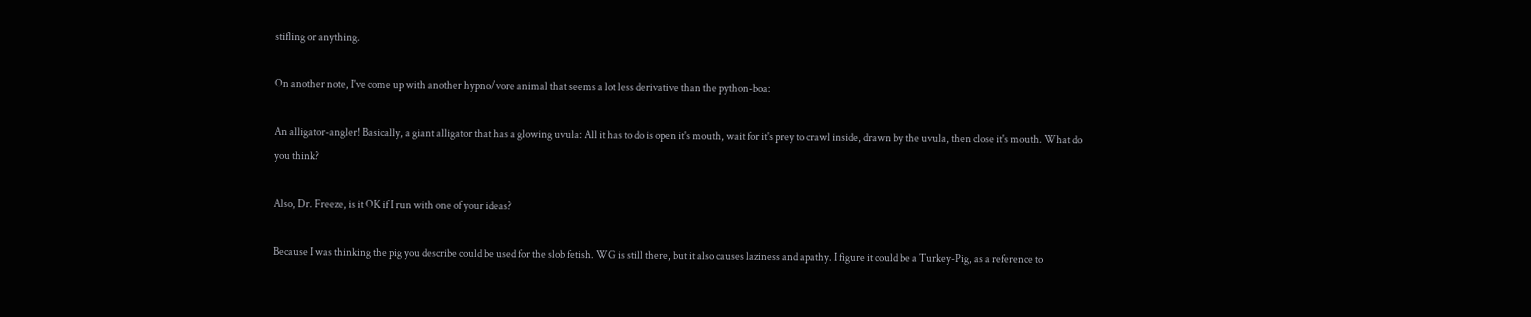stifling or anything.

On another note, I've come up with another hypno/vore animal that seems a lot less derivative than the python-boa:

An alligator-angler! Basically, a giant alligator that has a glowing uvula: All it has to do is open it's mouth, wait for it's prey to crawl inside, drawn by the uvula, then close it's mouth. What do you think?

Also, Dr. Freeze, is it OK if I run with one of your ideas?

Because I was thinking the pig you describe could be used for the slob fetish. WG is still there, but it also causes laziness and apathy. I figure it could be a Turkey-Pig, as a reference to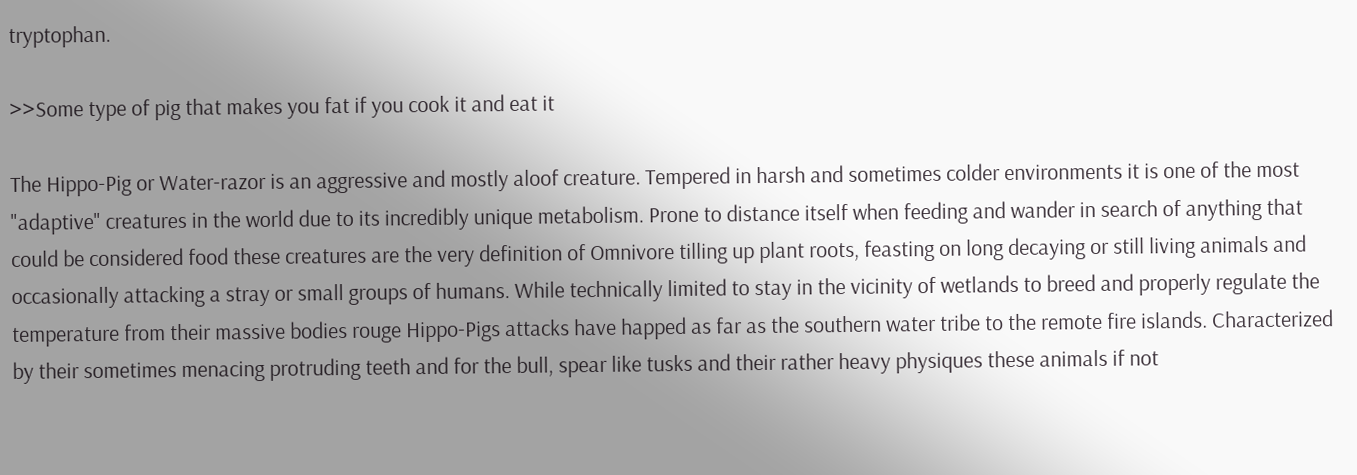tryptophan.

>>Some type of pig that makes you fat if you cook it and eat it

The Hippo-Pig or Water-razor is an aggressive and mostly aloof creature. Tempered in harsh and sometimes colder environments it is one of the most "adaptive" creatures in the world due to its incredibly unique metabolism. Prone to distance itself when feeding and wander in search of anything that could be considered food these creatures are the very definition of Omnivore tilling up plant roots, feasting on long decaying or still living animals and occasionally attacking a stray or small groups of humans. While technically limited to stay in the vicinity of wetlands to breed and properly regulate the temperature from their massive bodies rouge Hippo-Pigs attacks have happed as far as the southern water tribe to the remote fire islands. Characterized by their sometimes menacing protruding teeth and for the bull, spear like tusks and their rather heavy physiques these animals if not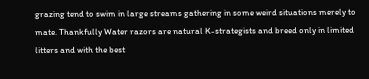grazing tend to swim in large streams gathering in some weird situations merely to mate. Thankfully Water razors are natural K-strategists and breed only in limited litters and with the best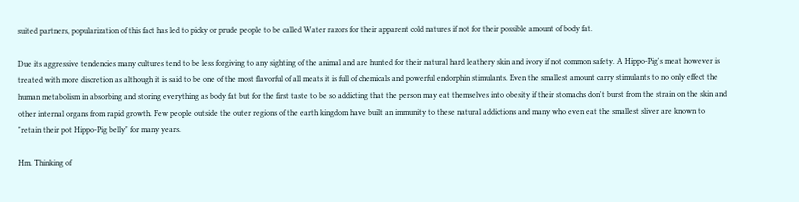suited partners, popularization of this fact has led to picky or prude people to be called Water razors for their apparent cold natures if not for their possible amount of body fat.

Due its aggressive tendencies many cultures tend to be less forgiving to any sighting of the animal and are hunted for their natural hard leathery skin and ivory if not common safety. A Hippo-Pig's meat however is treated with more discretion as although it is said to be one of the most flavorful of all meats it is full of chemicals and powerful endorphin stimulants. Even the smallest amount carry stimulants to no only effect the human metabolism in absorbing and storing everything as body fat but for the first taste to be so addicting that the person may eat themselves into obesity if their stomachs don't burst from the strain on the skin and other internal organs from rapid growth. Few people outside the outer regions of the earth kingdom have built an immunity to these natural addictions and many who even eat the smallest sliver are known to "retain their pot Hippo-Pig belly" for many years.

Hm. Thinking of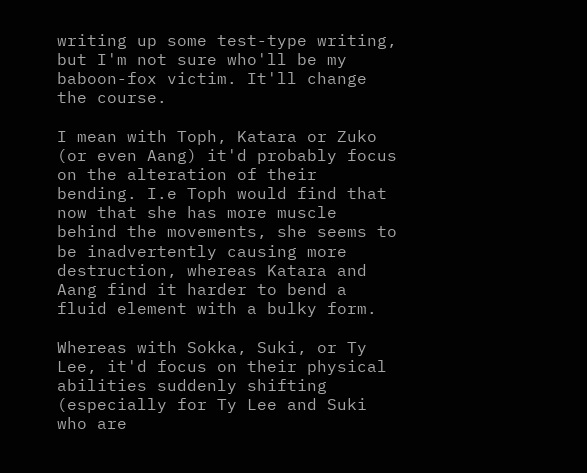writing up some test-type writing, but I'm not sure who'll be my baboon-fox victim. It'll change the course.

I mean with Toph, Katara or Zuko (or even Aang) it'd probably focus on the alteration of their bending. I.e Toph would find that now that she has more muscle behind the movements, she seems to be inadvertently causing more destruction, whereas Katara and Aang find it harder to bend a fluid element with a bulky form.

Whereas with Sokka, Suki, or Ty Lee, it'd focus on their physical abilities suddenly shifting (especially for Ty Lee and Suki who are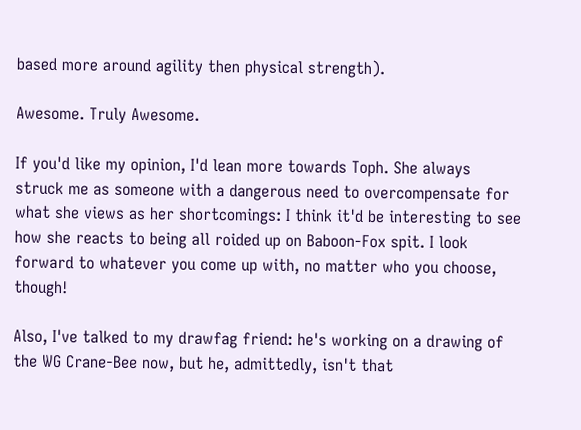based more around agility then physical strength).

Awesome. Truly Awesome.

If you'd like my opinion, I'd lean more towards Toph. She always struck me as someone with a dangerous need to overcompensate for what she views as her shortcomings: I think it'd be interesting to see how she reacts to being all roided up on Baboon-Fox spit. I look forward to whatever you come up with, no matter who you choose, though!

Also, I've talked to my drawfag friend: he's working on a drawing of the WG Crane-Bee now, but he, admittedly, isn't that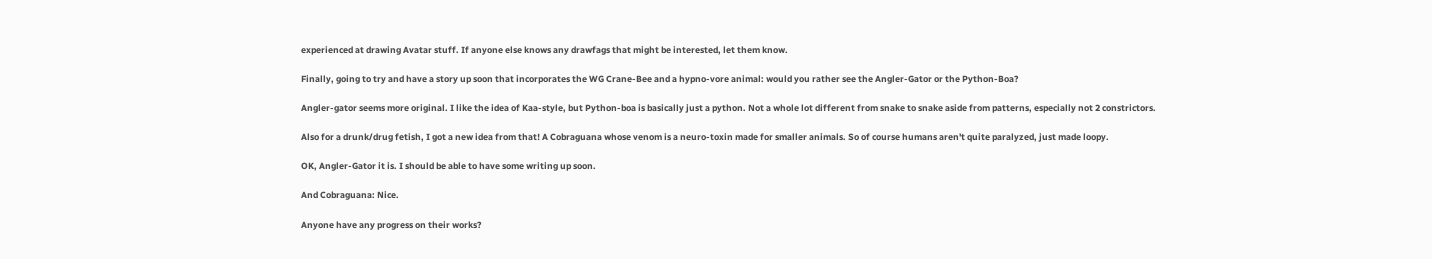experienced at drawing Avatar stuff. If anyone else knows any drawfags that might be interested, let them know.

Finally, going to try and have a story up soon that incorporates the WG Crane-Bee and a hypno-vore animal: would you rather see the Angler-Gator or the Python-Boa?

Angler-gator seems more original. I like the idea of Kaa-style, but Python-boa is basically just a python. Not a whole lot different from snake to snake aside from patterns, especially not 2 constrictors.

Also for a drunk/drug fetish, I got a new idea from that! A Cobraguana whose venom is a neuro-toxin made for smaller animals. So of course humans aren't quite paralyzed, just made loopy.

OK, Angler-Gator it is. I should be able to have some writing up soon.

And Cobraguana: Nice.

Anyone have any progress on their works?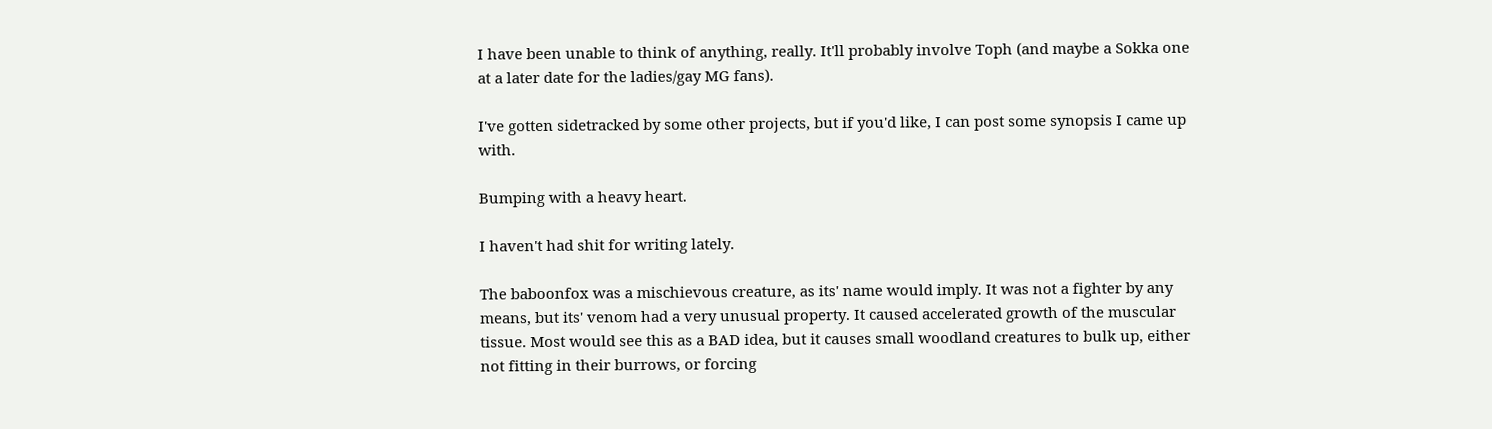I have been unable to think of anything, really. It'll probably involve Toph (and maybe a Sokka one at a later date for the ladies/gay MG fans).

I've gotten sidetracked by some other projects, but if you'd like, I can post some synopsis I came up with.

Bumping with a heavy heart.

I haven't had shit for writing lately.

The baboonfox was a mischievous creature, as its' name would imply. It was not a fighter by any means, but its' venom had a very unusual property. It caused accelerated growth of the muscular tissue. Most would see this as a BAD idea, but it causes small woodland creatures to bulk up, either not fitting in their burrows, or forcing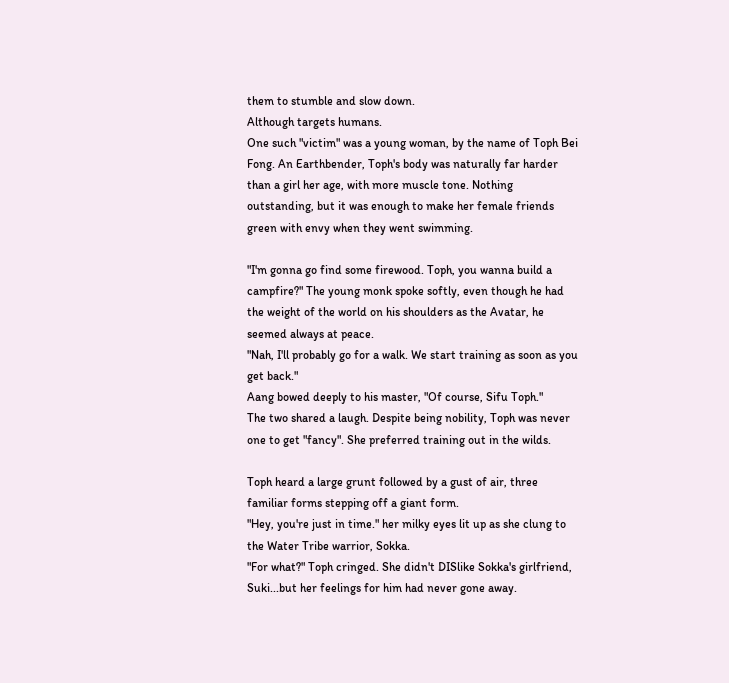them to stumble and slow down.
Although targets humans.
One such "victim" was a young woman, by the name of Toph Bei Fong. An Earthbender, Toph's body was naturally far harder than a girl her age, with more muscle tone. Nothing outstanding, but it was enough to make her female friends green with envy when they went swimming.

"I'm gonna go find some firewood. Toph, you wanna build a campfire?" The young monk spoke softly, even though he had the weight of the world on his shoulders as the Avatar, he seemed always at peace.
"Nah, I'll probably go for a walk. We start training as soon as you get back."
Aang bowed deeply to his master, "Of course, Sifu Toph."
The two shared a laugh. Despite being nobility, Toph was never one to get "fancy". She preferred training out in the wilds.

Toph heard a large grunt followed by a gust of air, three familiar forms stepping off a giant form.
"Hey, you're just in time." her milky eyes lit up as she clung to the Water Tribe warrior, Sokka.
"For what?" Toph cringed. She didn't DISlike Sokka's girlfriend, Suki...but her feelings for him had never gone away.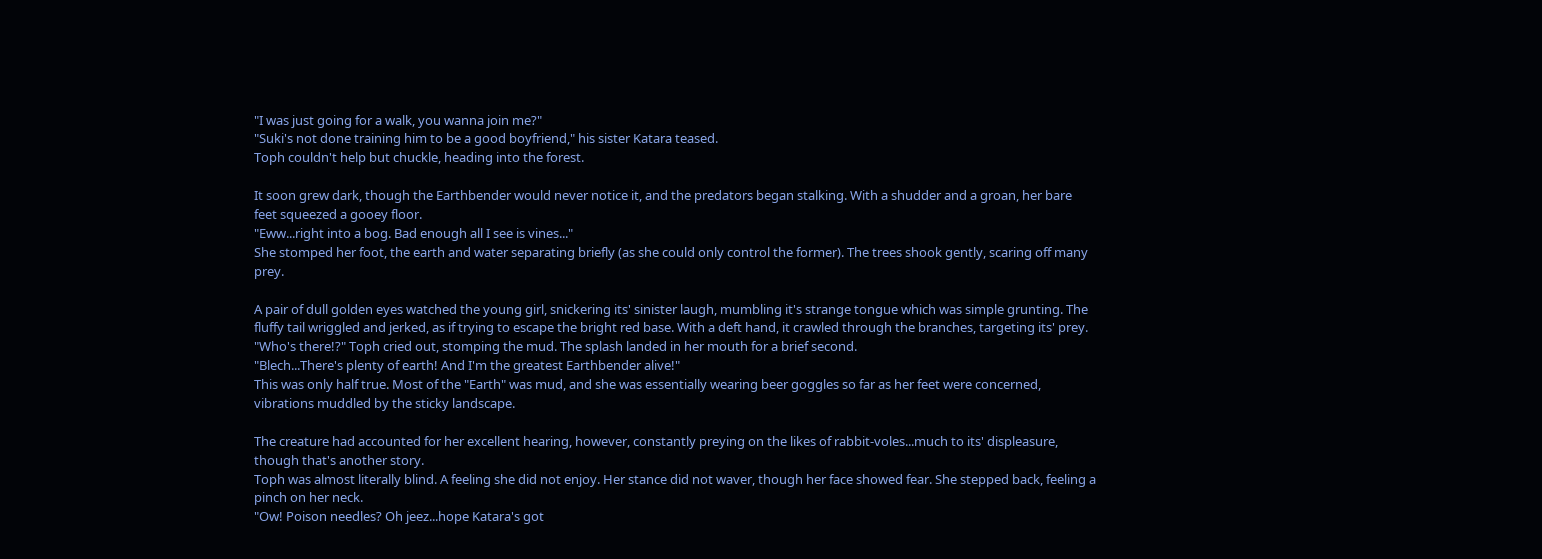"I was just going for a walk, you wanna join me?"
"Suki's not done training him to be a good boyfriend," his sister Katara teased.
Toph couldn't help but chuckle, heading into the forest.

It soon grew dark, though the Earthbender would never notice it, and the predators began stalking. With a shudder and a groan, her bare feet squeezed a gooey floor.
"Eww...right into a bog. Bad enough all I see is vines..."
She stomped her foot, the earth and water separating briefly (as she could only control the former). The trees shook gently, scaring off many prey.

A pair of dull golden eyes watched the young girl, snickering its' sinister laugh, mumbling it's strange tongue which was simple grunting. The fluffy tail wriggled and jerked, as if trying to escape the bright red base. With a deft hand, it crawled through the branches, targeting its' prey.
"Who's there!?" Toph cried out, stomping the mud. The splash landed in her mouth for a brief second.
"Blech...There's plenty of earth! And I'm the greatest Earthbender alive!"
This was only half true. Most of the "Earth" was mud, and she was essentially wearing beer goggles so far as her feet were concerned, vibrations muddled by the sticky landscape.

The creature had accounted for her excellent hearing, however, constantly preying on the likes of rabbit-voles...much to its' displeasure, though that's another story.
Toph was almost literally blind. A feeling she did not enjoy. Her stance did not waver, though her face showed fear. She stepped back, feeling a pinch on her neck.
"Ow! Poison needles? Oh jeez...hope Katara's got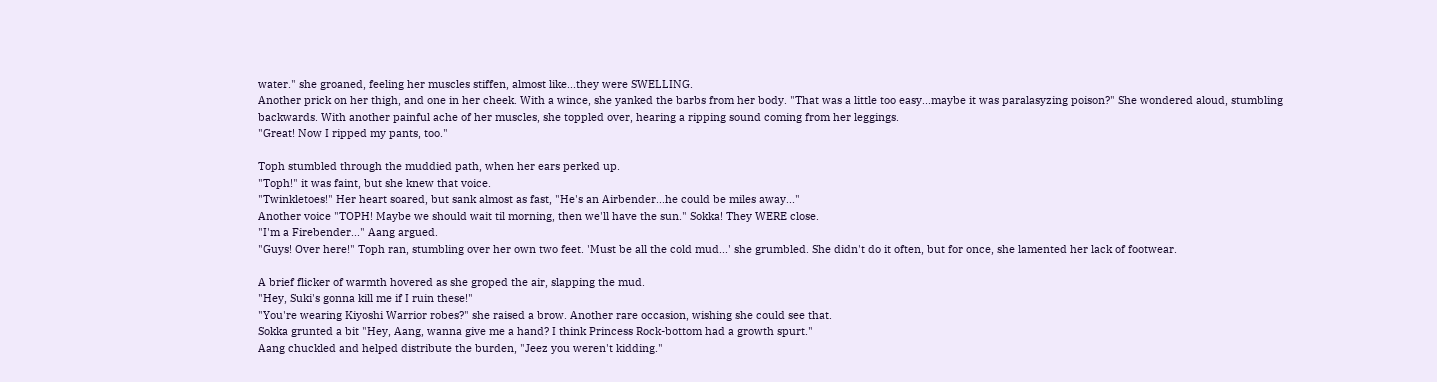water." she groaned, feeling her muscles stiffen, almost like...they were SWELLING.
Another prick on her thigh, and one in her cheek. With a wince, she yanked the barbs from her body. "That was a little too easy...maybe it was paralasyzing poison?" She wondered aloud, stumbling backwards. With another painful ache of her muscles, she toppled over, hearing a ripping sound coming from her leggings.
"Great! Now I ripped my pants, too."

Toph stumbled through the muddied path, when her ears perked up.
"Toph!" it was faint, but she knew that voice.
"Twinkletoes!" Her heart soared, but sank almost as fast, "He's an Airbender...he could be miles away..."
Another voice "TOPH! Maybe we should wait til morning, then we'll have the sun." Sokka! They WERE close.
"I'm a Firebender..." Aang argued.
"Guys! Over here!" Toph ran, stumbling over her own two feet. 'Must be all the cold mud...' she grumbled. She didn't do it often, but for once, she lamented her lack of footwear.

A brief flicker of warmth hovered as she groped the air, slapping the mud.
"Hey, Suki's gonna kill me if I ruin these!"
"You're wearing Kiyoshi Warrior robes?" she raised a brow. Another rare occasion, wishing she could see that.
Sokka grunted a bit "Hey, Aang, wanna give me a hand? I think Princess Rock-bottom had a growth spurt."
Aang chuckled and helped distribute the burden, "Jeez you weren't kidding."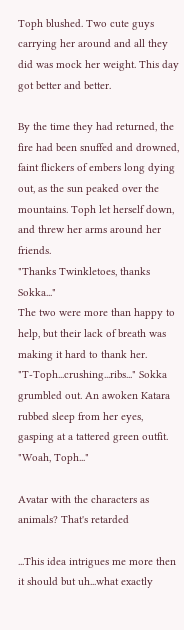Toph blushed. Two cute guys carrying her around and all they did was mock her weight. This day got better and better.

By the time they had returned, the fire had been snuffed and drowned, faint flickers of embers long dying out, as the sun peaked over the mountains. Toph let herself down, and threw her arms around her friends.
"Thanks Twinkletoes, thanks Sokka..."
The two were more than happy to help, but their lack of breath was making it hard to thank her.
"T-Toph...crushing...ribs..." Sokka grumbled out. An awoken Katara rubbed sleep from her eyes, gasping at a tattered green outfit.
"Woah, Toph..."

Avatar with the characters as animals? That's retarded

...This idea intrigues me more then it should but uh...what exactly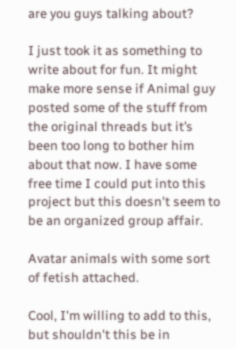are you guys talking about?

I just took it as something to write about for fun. It might make more sense if Animal guy posted some of the stuff from the original threads but it’s been too long to bother him about that now. I have some free time I could put into this project but this doesn't seem to be an organized group affair.

Avatar animals with some sort of fetish attached.

Cool, I'm willing to add to this, but shouldn't this be in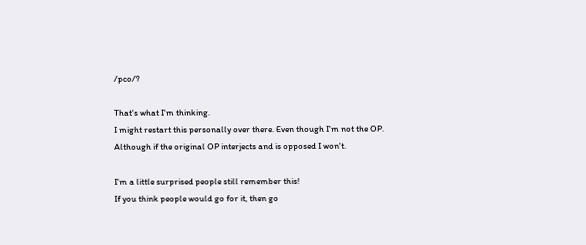/pco/?

That's what I'm thinking.
I might restart this personally over there. Even though I'm not the OP.
Although if the original OP interjects and is opposed I won't.

I'm a little surprised people still remember this!
If you think people would go for it, then go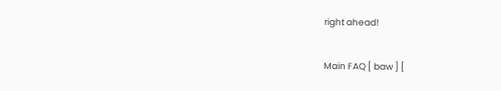right ahead!

Main FAQ [ baw ] [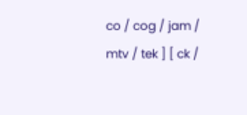co / cog / jam / mtv / tek ] [ ck /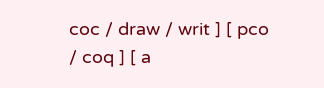coc / draw / writ ] [ pco / coq ] [ a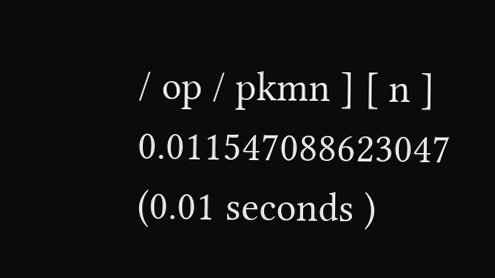/ op / pkmn ] [ n ]
0.011547088623047 (0.01 seconds )